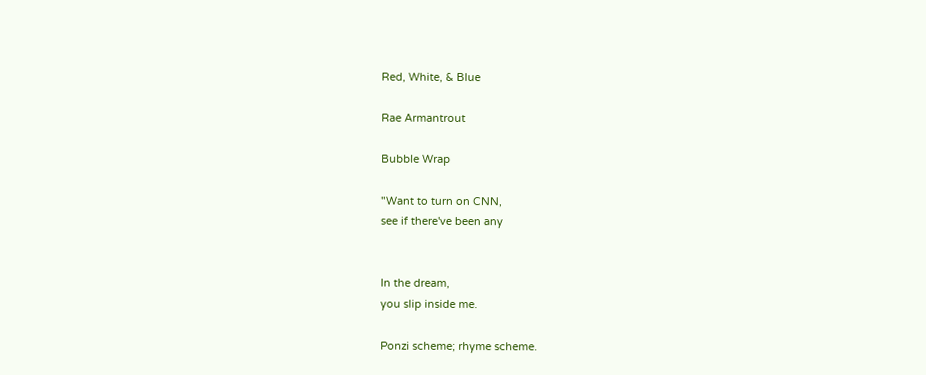Red, White, & Blue

Rae Armantrout

Bubble Wrap

"Want to turn on CNN,
see if there've been any


In the dream,
you slip inside me.

Ponzi scheme; rhyme scheme.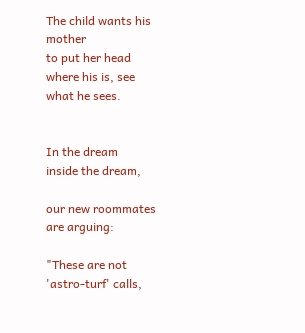The child wants his mother
to put her head
where his is, see
what he sees.


In the dream
inside the dream,

our new roommates
are arguing:

"These are not
'astro-turf' calls,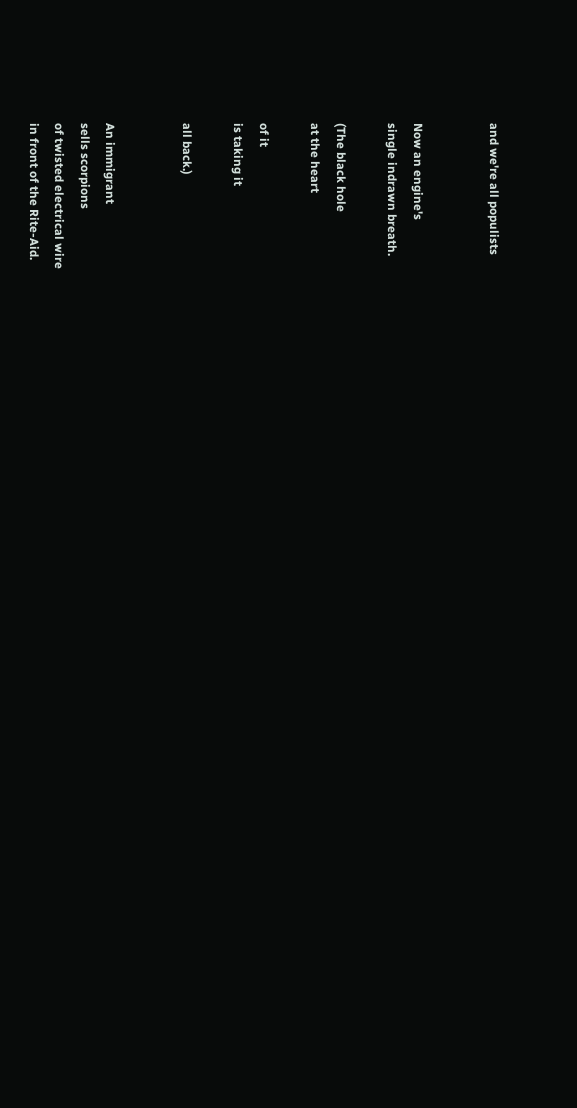and we're all populists


Now an engine's
single indrawn breath.

(The black hole
at the heart

of it
is taking it

all back.)


An immigrant
sells scorpions
of twisted electrical wire
in front of the Rite-Aid.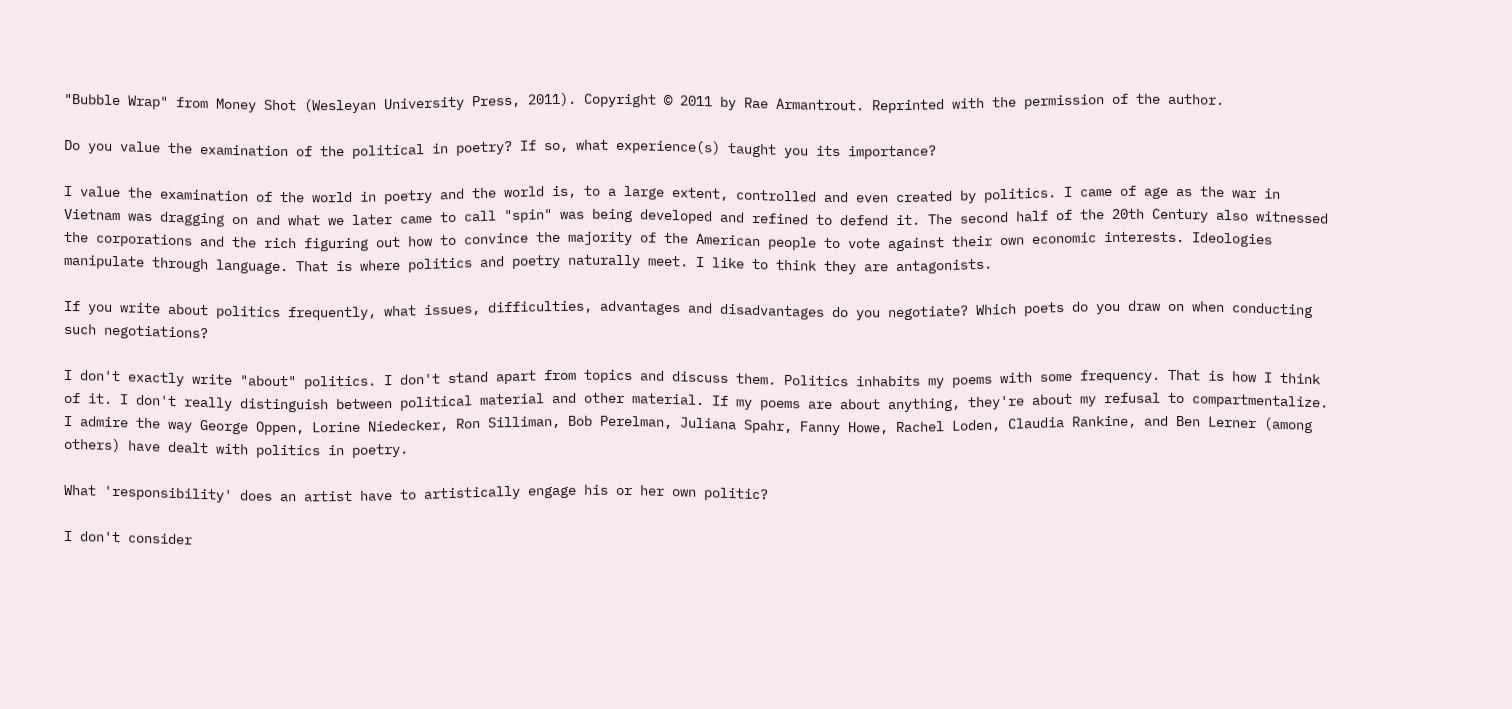"Bubble Wrap" from Money Shot (Wesleyan University Press, 2011). Copyright © 2011 by Rae Armantrout. Reprinted with the permission of the author.

Do you value the examination of the political in poetry? If so, what experience(s) taught you its importance?

I value the examination of the world in poetry and the world is, to a large extent, controlled and even created by politics. I came of age as the war in Vietnam was dragging on and what we later came to call "spin" was being developed and refined to defend it. The second half of the 20th Century also witnessed the corporations and the rich figuring out how to convince the majority of the American people to vote against their own economic interests. Ideologies manipulate through language. That is where politics and poetry naturally meet. I like to think they are antagonists.

If you write about politics frequently, what issues, difficulties, advantages and disadvantages do you negotiate? Which poets do you draw on when conducting such negotiations?

I don't exactly write "about" politics. I don't stand apart from topics and discuss them. Politics inhabits my poems with some frequency. That is how I think of it. I don't really distinguish between political material and other material. If my poems are about anything, they're about my refusal to compartmentalize. I admire the way George Oppen, Lorine Niedecker, Ron Silliman, Bob Perelman, Juliana Spahr, Fanny Howe, Rachel Loden, Claudia Rankine, and Ben Lerner (among others) have dealt with politics in poetry.

What 'responsibility' does an artist have to artistically engage his or her own politic?

I don't consider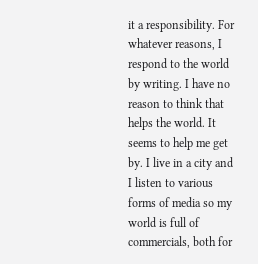it a responsibility. For whatever reasons, I respond to the world by writing. I have no reason to think that helps the world. It seems to help me get by. I live in a city and I listen to various forms of media so my world is full of commercials, both for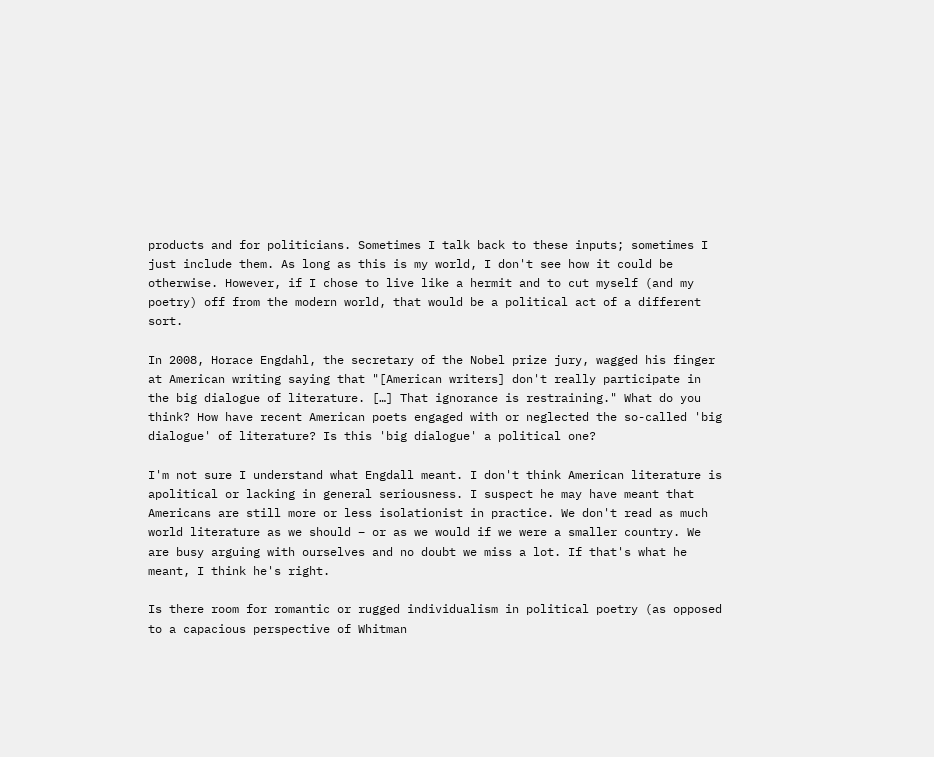products and for politicians. Sometimes I talk back to these inputs; sometimes I just include them. As long as this is my world, I don't see how it could be otherwise. However, if I chose to live like a hermit and to cut myself (and my poetry) off from the modern world, that would be a political act of a different sort.

In 2008, Horace Engdahl, the secretary of the Nobel prize jury, wagged his finger at American writing saying that "[American writers] don't really participate in the big dialogue of literature. […] That ignorance is restraining." What do you think? How have recent American poets engaged with or neglected the so-called 'big dialogue' of literature? Is this 'big dialogue' a political one?

I'm not sure I understand what Engdall meant. I don't think American literature is apolitical or lacking in general seriousness. I suspect he may have meant that Americans are still more or less isolationist in practice. We don't read as much world literature as we should – or as we would if we were a smaller country. We are busy arguing with ourselves and no doubt we miss a lot. If that's what he meant, I think he's right.

Is there room for romantic or rugged individualism in political poetry (as opposed to a capacious perspective of Whitman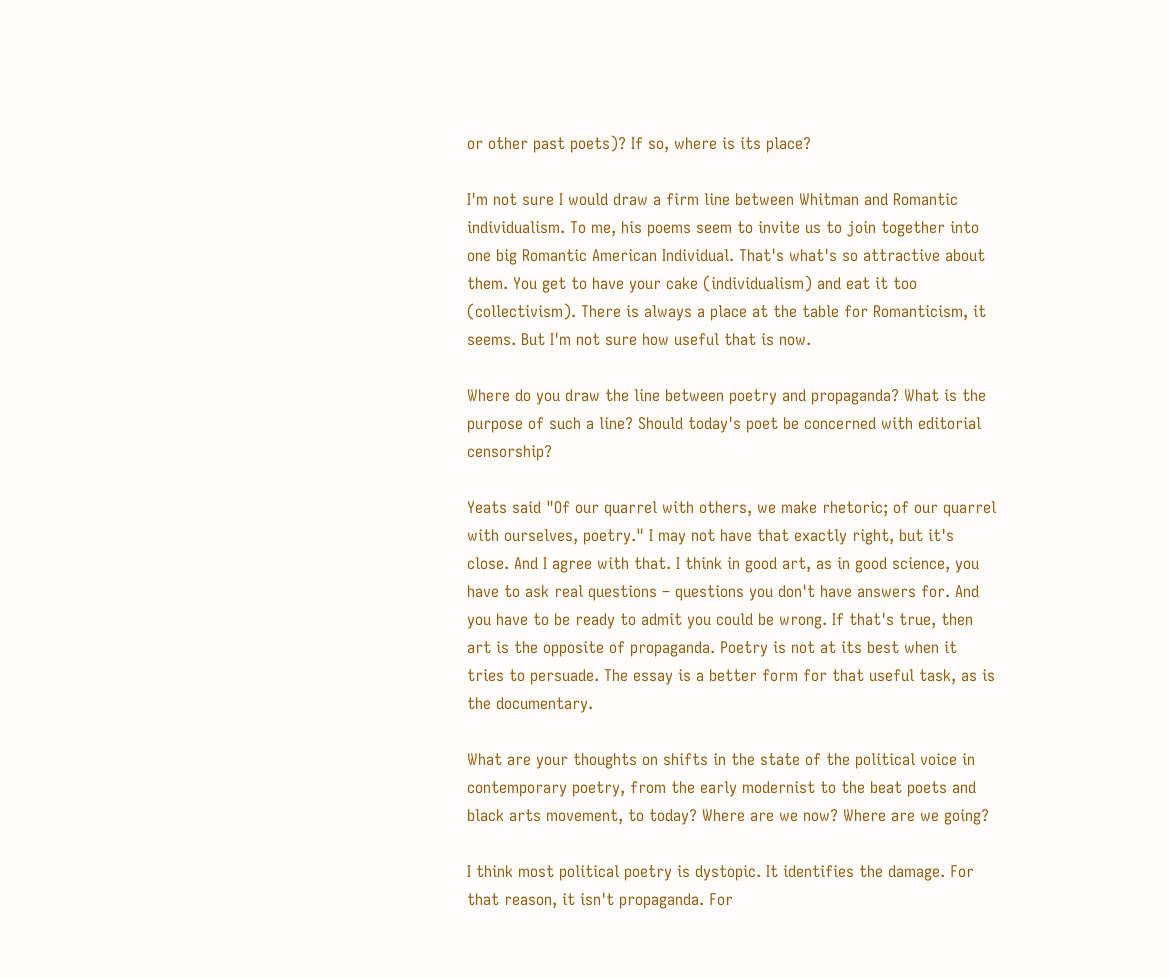or other past poets)? If so, where is its place?

I'm not sure I would draw a firm line between Whitman and Romantic individualism. To me, his poems seem to invite us to join together into one big Romantic American Individual. That's what's so attractive about them. You get to have your cake (individualism) and eat it too (collectivism). There is always a place at the table for Romanticism, it seems. But I'm not sure how useful that is now.

Where do you draw the line between poetry and propaganda? What is the purpose of such a line? Should today's poet be concerned with editorial censorship?

Yeats said "Of our quarrel with others, we make rhetoric; of our quarrel with ourselves, poetry." I may not have that exactly right, but it's close. And I agree with that. I think in good art, as in good science, you have to ask real questions – questions you don't have answers for. And you have to be ready to admit you could be wrong. If that's true, then art is the opposite of propaganda. Poetry is not at its best when it tries to persuade. The essay is a better form for that useful task, as is the documentary.

What are your thoughts on shifts in the state of the political voice in contemporary poetry, from the early modernist to the beat poets and black arts movement, to today? Where are we now? Where are we going?

I think most political poetry is dystopic. It identifies the damage. For that reason, it isn't propaganda. For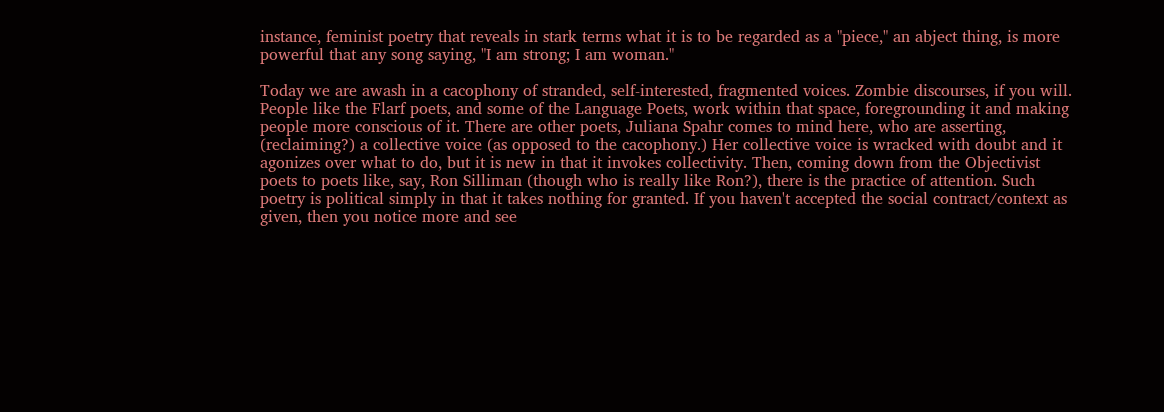instance, feminist poetry that reveals in stark terms what it is to be regarded as a "piece," an abject thing, is more powerful that any song saying, "I am strong; I am woman."

Today we are awash in a cacophony of stranded, self-interested, fragmented voices. Zombie discourses, if you will. People like the Flarf poets, and some of the Language Poets, work within that space, foregrounding it and making people more conscious of it. There are other poets, Juliana Spahr comes to mind here, who are asserting, (reclaiming?) a collective voice (as opposed to the cacophony.) Her collective voice is wracked with doubt and it agonizes over what to do, but it is new in that it invokes collectivity. Then, coming down from the Objectivist poets to poets like, say, Ron Silliman (though who is really like Ron?), there is the practice of attention. Such poetry is political simply in that it takes nothing for granted. If you haven't accepted the social contract/context as given, then you notice more and see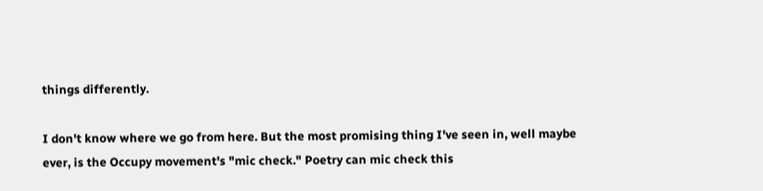things differently.

I don't know where we go from here. But the most promising thing I've seen in, well maybe ever, is the Occupy movement's "mic check." Poetry can mic check this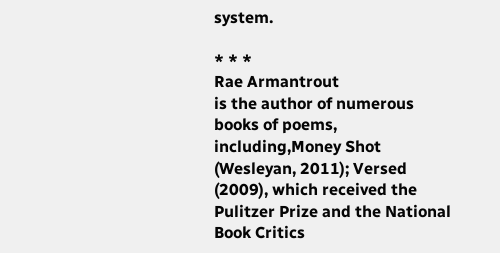system.

* * *
Rae Armantrout
is the author of numerous books of poems, including,Money Shot (Wesleyan, 2011); Versed (2009), which received the Pulitzer Prize and the National Book Critics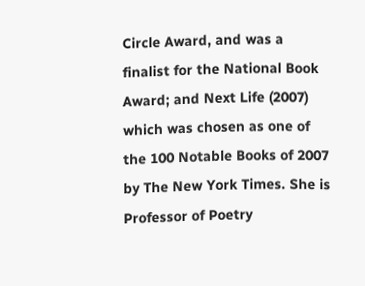Circle Award, and was a finalist for the National Book Award; and Next Life (2007) which was chosen as one of the 100 Notable Books of 2007 by The New York Times. She is Professor of Poetry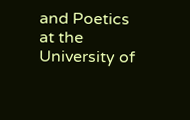and Poetics at the University of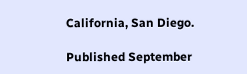California, San Diego.

Published September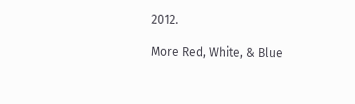2012.

More Red, White, & Blue